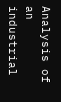Analysis of an industrial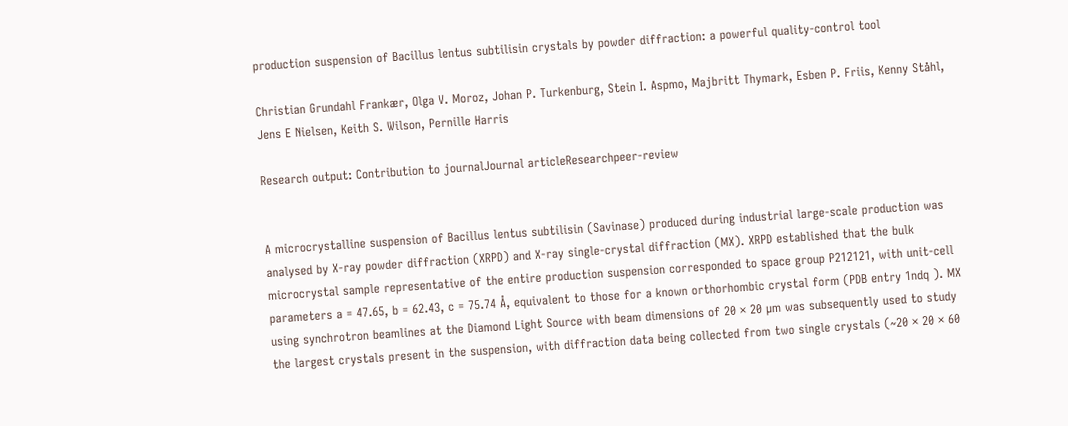production suspension of Bacillus lentus subtilisin crystals by powder diffraction: a powerful quality-control tool

Christian Grundahl Frankær, Olga V. Moroz, Johan P. Turkenburg, Stein I. Aspmo, Majbritt Thymark, Esben P. Friis, Kenny Ståhl, Jens E Nielsen, Keith S. Wilson, Pernille Harris

Research output: Contribution to journalJournal articleResearchpeer-review


A microcrystalline suspension of Bacillus lentus subtilisin (Savinase) produced during industrial large-scale production was analysed by X-ray powder diffraction (XRPD) and X-ray single-crystal diffraction (MX). XRPD established that the bulk microcrystal sample representative of the entire production suspension corresponded to space group P212121, with unit-cell parameters a = 47.65, b = 62.43, c = 75.74 Å, equivalent to those for a known orthorhombic crystal form (PDB entry 1ndq ). MX using synchrotron beamlines at the Diamond Light Source with beam dimensions of 20 × 20 µm was subsequently used to study the largest crystals present in the suspension, with diffraction data being collected from two single crystals (~20 × 20 × 60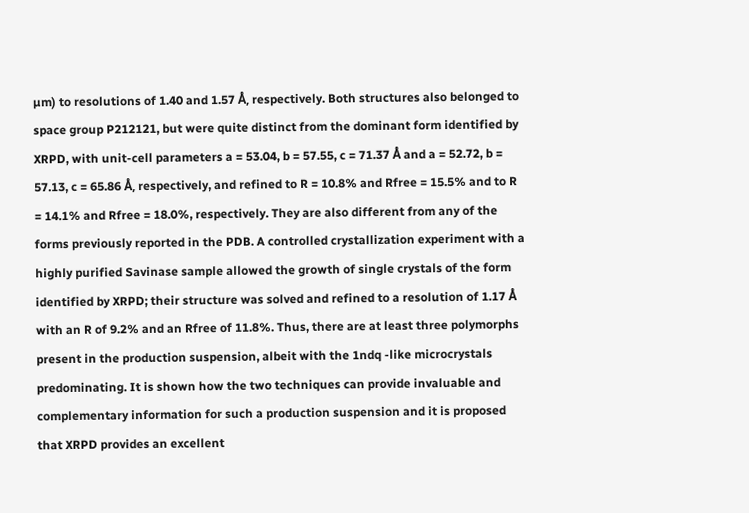µm) to resolutions of 1.40 and 1.57 Å, respectively. Both structures also belonged to space group P212121, but were quite distinct from the dominant form identified by XRPD, with unit-cell parameters a = 53.04, b = 57.55, c = 71.37 Å and a = 52.72, b = 57.13, c = 65.86 Å, respectively, and refined to R = 10.8% and Rfree = 15.5% and to R = 14.1% and Rfree = 18.0%, respectively. They are also different from any of the forms previously reported in the PDB. A controlled crystallization experiment with a highly purified Savinase sample allowed the growth of single crystals of the form identified by XRPD; their structure was solved and refined to a resolution of 1.17 Å with an R of 9.2% and an Rfree of 11.8%. Thus, there are at least three polymorphs present in the production suspension, albeit with the 1ndq -like microcrystals predominating. It is shown how the two techniques can provide invaluable and complementary information for such a production suspension and it is proposed that XRPD provides an excellent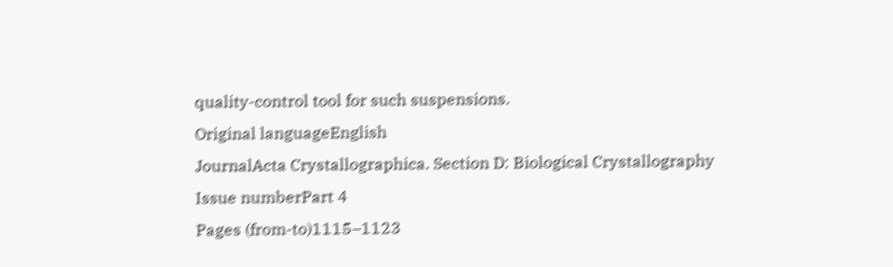quality-control tool for such suspensions.
Original languageEnglish
JournalActa Crystallographica. Section D: Biological Crystallography
Issue numberPart 4
Pages (from-to)1115–1123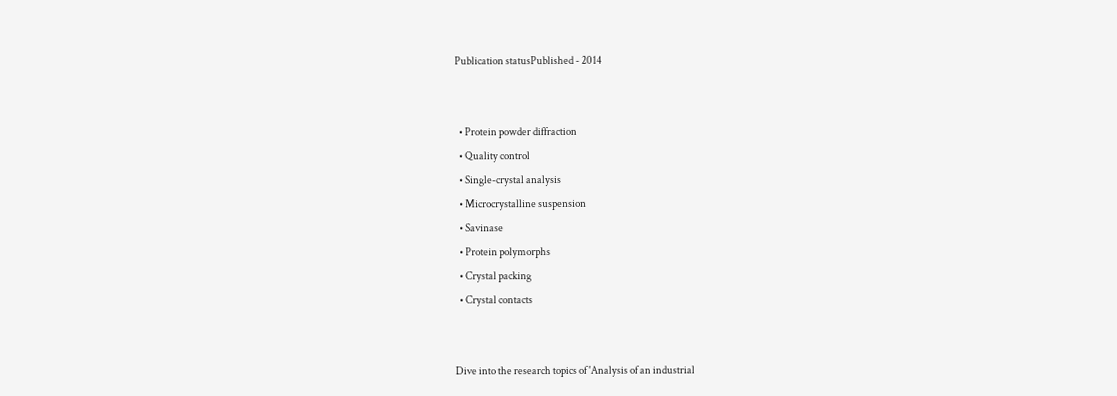Publication statusPublished - 2014


  • Protein powder diffraction
  • Quality control
  • Single-crystal analysis
  • Microcrystalline suspension
  • Savinase
  • Protein polymorphs
  • Crystal packing
  • Crystal contacts


Dive into the research topics of 'Analysis of an industrial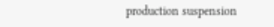production suspension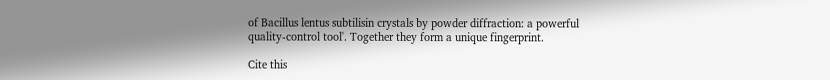of Bacillus lentus subtilisin crystals by powder diffraction: a powerful quality-control tool'. Together they form a unique fingerprint.

Cite this